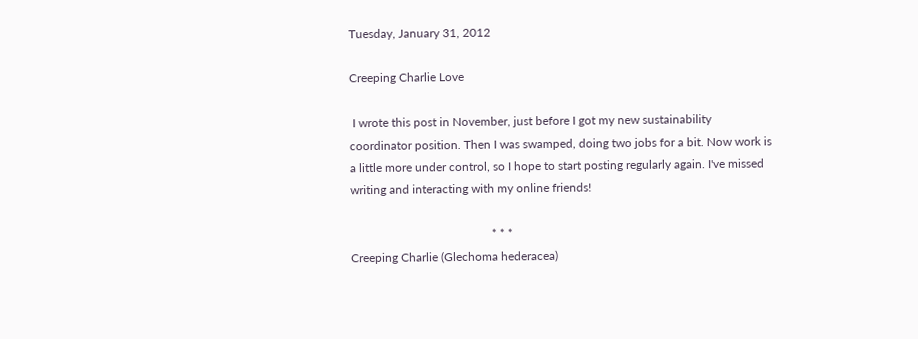Tuesday, January 31, 2012

Creeping Charlie Love

 I wrote this post in November, just before I got my new sustainability coordinator position. Then I was swamped, doing two jobs for a bit. Now work is a little more under control, so I hope to start posting regularly again. I've missed writing and interacting with my online friends!

                                               * * *
Creeping Charlie (Glechoma hederacea)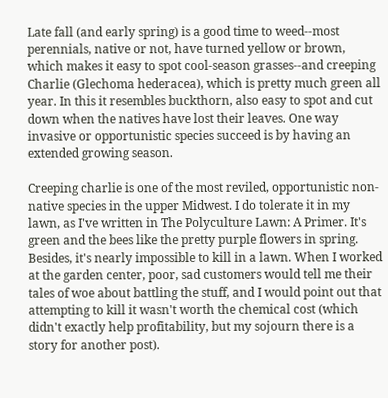Late fall (and early spring) is a good time to weed--most perennials, native or not, have turned yellow or brown, which makes it easy to spot cool-season grasses--and creeping Charlie (Glechoma hederacea), which is pretty much green all year. In this it resembles buckthorn, also easy to spot and cut down when the natives have lost their leaves. One way invasive or opportunistic species succeed is by having an extended growing season.

Creeping charlie is one of the most reviled, opportunistic non-native species in the upper Midwest. I do tolerate it in my lawn, as I've written in The Polyculture Lawn: A Primer. It's green and the bees like the pretty purple flowers in spring. Besides, it's nearly impossible to kill in a lawn. When I worked at the garden center, poor, sad customers would tell me their tales of woe about battling the stuff, and I would point out that attempting to kill it wasn't worth the chemical cost (which didn't exactly help profitability, but my sojourn there is a story for another post).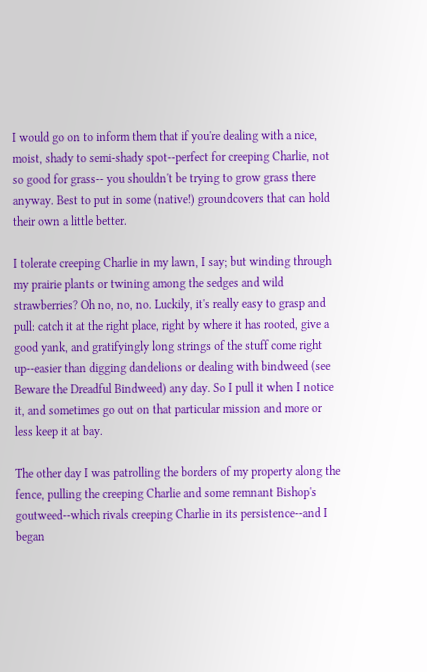I would go on to inform them that if you're dealing with a nice, moist, shady to semi-shady spot--perfect for creeping Charlie, not so good for grass-- you shouldn't be trying to grow grass there anyway. Best to put in some (native!) groundcovers that can hold their own a little better.

I tolerate creeping Charlie in my lawn, I say; but winding through my prairie plants or twining among the sedges and wild strawberries? Oh no, no, no. Luckily, it's really easy to grasp and pull: catch it at the right place, right by where it has rooted, give a good yank, and gratifyingly long strings of the stuff come right up--easier than digging dandelions or dealing with bindweed (see Beware the Dreadful Bindweed) any day. So I pull it when I notice it, and sometimes go out on that particular mission and more or less keep it at bay.

The other day I was patrolling the borders of my property along the fence, pulling the creeping Charlie and some remnant Bishop's goutweed--which rivals creeping Charlie in its persistence--and I began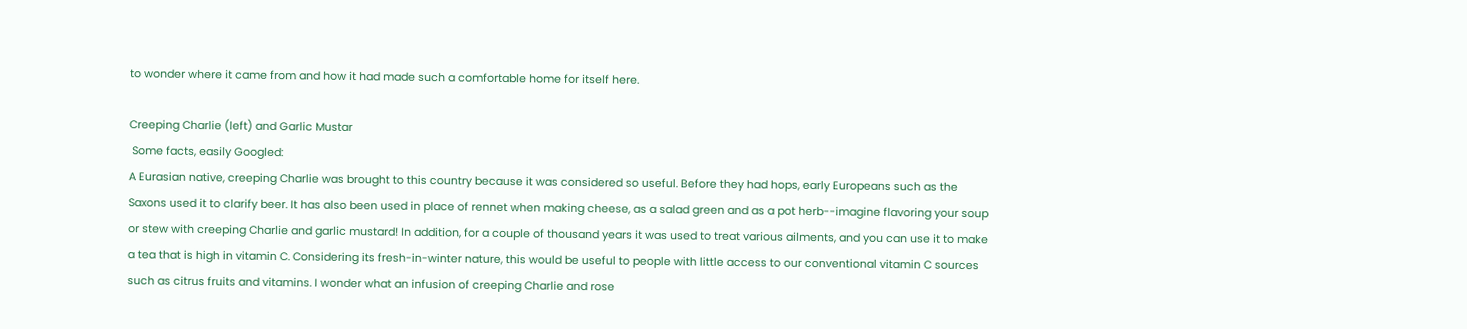to wonder where it came from and how it had made such a comfortable home for itself here.

Creeping Charlie (left) and Garlic Mustar
 Some facts, easily Googled:
A Eurasian native, creeping Charlie was brought to this country because it was considered so useful. Before they had hops, early Europeans such as the Saxons used it to clarify beer. It has also been used in place of rennet when making cheese, as a salad green and as a pot herb--imagine flavoring your soup or stew with creeping Charlie and garlic mustard! In addition, for a couple of thousand years it was used to treat various ailments, and you can use it to make a tea that is high in vitamin C. Considering its fresh-in-winter nature, this would be useful to people with little access to our conventional vitamin C sources such as citrus fruits and vitamins. I wonder what an infusion of creeping Charlie and rose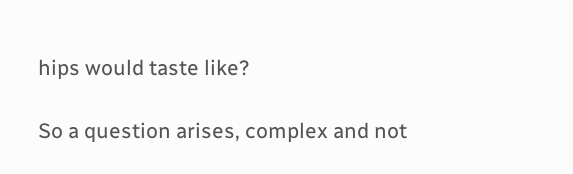hips would taste like?

So a question arises, complex and not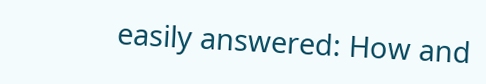easily answered: How and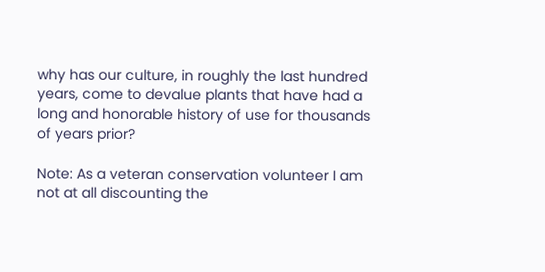why has our culture, in roughly the last hundred years, come to devalue plants that have had a long and honorable history of use for thousands of years prior?

Note: As a veteran conservation volunteer I am not at all discounting the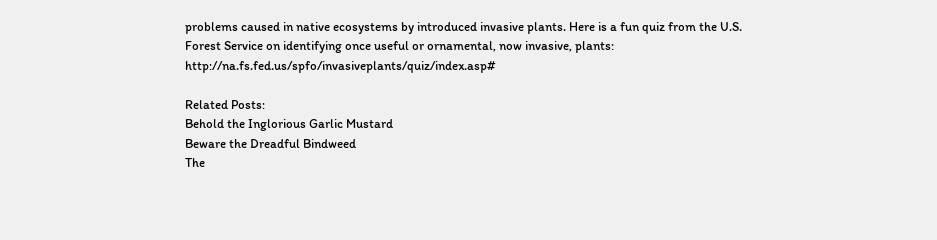problems caused in native ecosystems by introduced invasive plants. Here is a fun quiz from the U.S. Forest Service on identifying once useful or ornamental, now invasive, plants: http://na.fs.fed.us/spfo/invasiveplants/quiz/index.asp#

Related Posts:
Behold the Inglorious Garlic Mustard
Beware the Dreadful Bindweed
The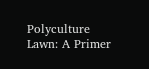Polyculture Lawn: A Primer